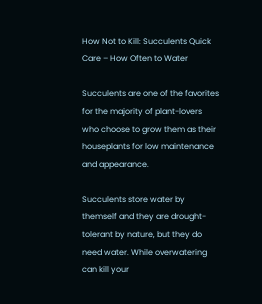How Not to Kill: Succulents Quick Care – How Often to Water

Succulents are one of the favorites for the majority of plant-lovers who choose to grow them as their houseplants for low maintenance and appearance.

Succulents store water by themself and they are drought-tolerant by nature, but they do need water. While overwatering can kill your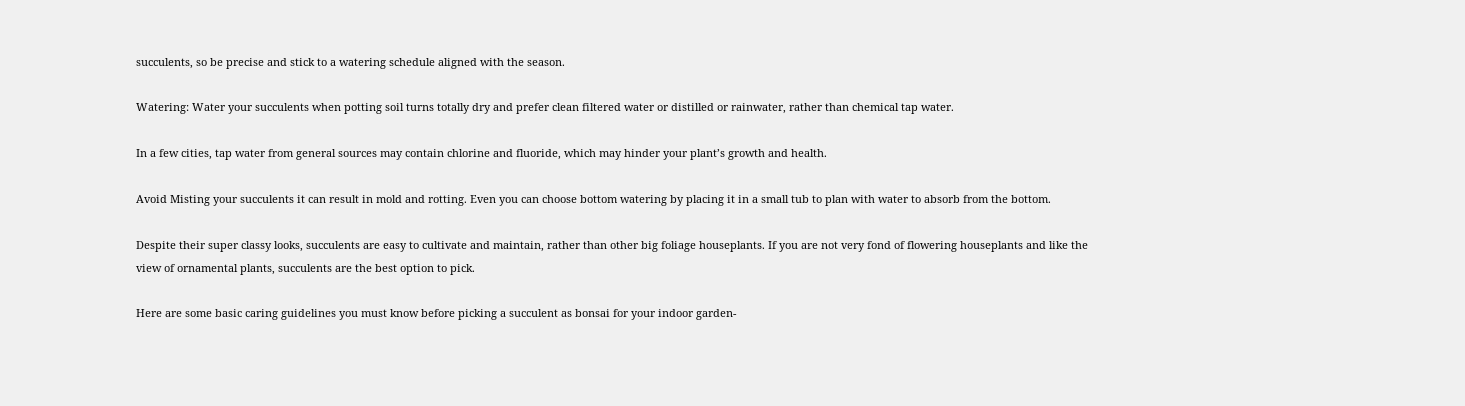succulents, so be precise and stick to a watering schedule aligned with the season.

Watering: Water your succulents when potting soil turns totally dry and prefer clean filtered water or distilled or rainwater, rather than chemical tap water.

In a few cities, tap water from general sources may contain chlorine and fluoride, which may hinder your plant’s growth and health.

Avoid Misting your succulents it can result in mold and rotting. Even you can choose bottom watering by placing it in a small tub to plan with water to absorb from the bottom.

Despite their super classy looks, succulents are easy to cultivate and maintain, rather than other big foliage houseplants. If you are not very fond of flowering houseplants and like the view of ornamental plants, succulents are the best option to pick.

Here are some basic caring guidelines you must know before picking a succulent as bonsai for your indoor garden-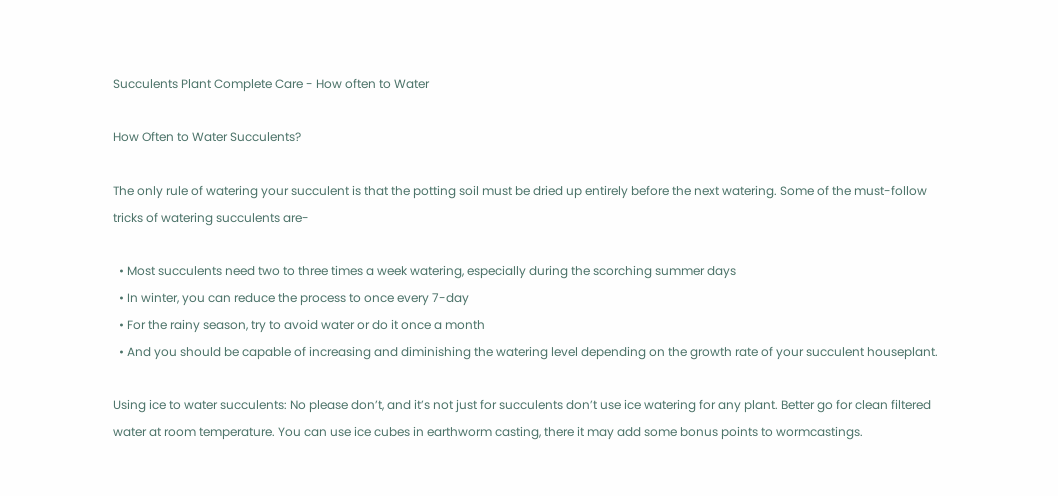Succulents Plant Complete Care - How often to Water

How Often to Water Succulents?

The only rule of watering your succulent is that the potting soil must be dried up entirely before the next watering. Some of the must-follow tricks of watering succulents are-

  • Most succulents need two to three times a week watering, especially during the scorching summer days
  • In winter, you can reduce the process to once every 7-day
  • For the rainy season, try to avoid water or do it once a month
  • And you should be capable of increasing and diminishing the watering level depending on the growth rate of your succulent houseplant.

Using ice to water succulents: No please don’t, and it’s not just for succulents don’t use ice watering for any plant. Better go for clean filtered water at room temperature. You can use ice cubes in earthworm casting, there it may add some bonus points to wormcastings.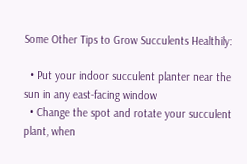Some Other Tips to Grow Succulents Healthily:

  • Put your indoor succulent planter near the sun in any east-facing window
  • Change the spot and rotate your succulent plant, when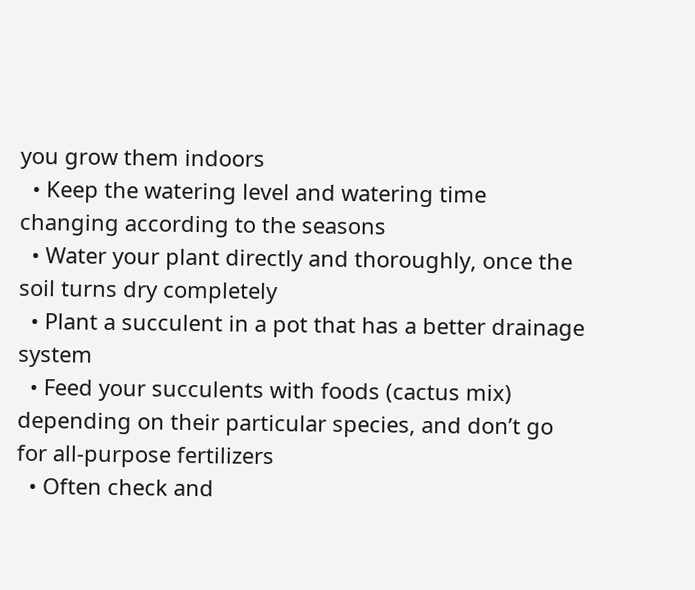you grow them indoors
  • Keep the watering level and watering time changing according to the seasons
  • Water your plant directly and thoroughly, once the soil turns dry completely
  • Plant a succulent in a pot that has a better drainage system
  • Feed your succulents with foods (cactus mix) depending on their particular species, and don’t go for all-purpose fertilizers
  • Often check and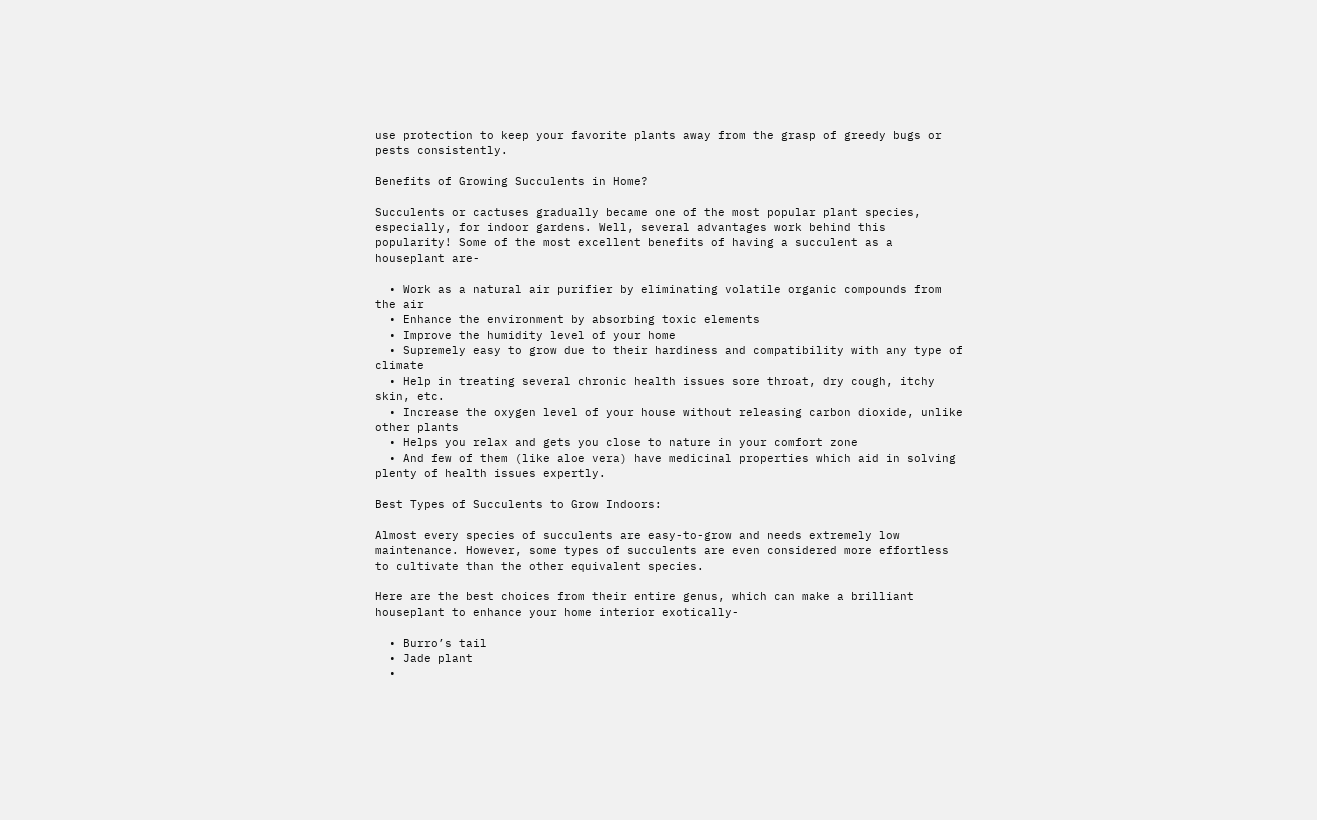use protection to keep your favorite plants away from the grasp of greedy bugs or pests consistently.

Benefits of Growing Succulents in Home?

Succulents or cactuses gradually became one of the most popular plant species, especially, for indoor gardens. Well, several advantages work behind this popularity! Some of the most excellent benefits of having a succulent as a houseplant are-

  • Work as a natural air purifier by eliminating volatile organic compounds from the air
  • Enhance the environment by absorbing toxic elements
  • Improve the humidity level of your home
  • Supremely easy to grow due to their hardiness and compatibility with any type of climate
  • Help in treating several chronic health issues sore throat, dry cough, itchy skin, etc.
  • Increase the oxygen level of your house without releasing carbon dioxide, unlike other plants
  • Helps you relax and gets you close to nature in your comfort zone
  • And few of them (like aloe vera) have medicinal properties which aid in solving plenty of health issues expertly.

Best Types of Succulents to Grow Indoors:

Almost every species of succulents are easy-to-grow and needs extremely low maintenance. However, some types of succulents are even considered more effortless to cultivate than the other equivalent species.

Here are the best choices from their entire genus, which can make a brilliant houseplant to enhance your home interior exotically-

  • Burro’s tail
  • Jade plant
  •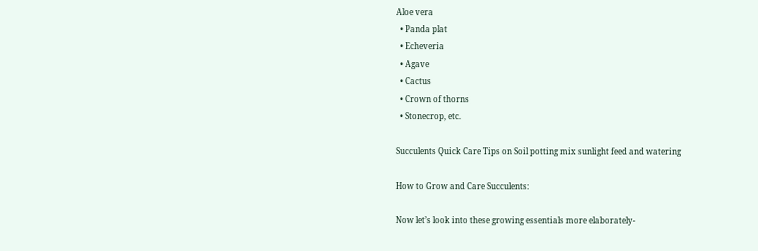Aloe vera
  • Panda plat
  • Echeveria
  • Agave
  • Cactus
  • Crown of thorns
  • Stonecrop, etc.

Succulents Quick Care Tips on Soil potting mix sunlight feed and watering

How to Grow and Care Succulents:

Now let’s look into these growing essentials more elaborately-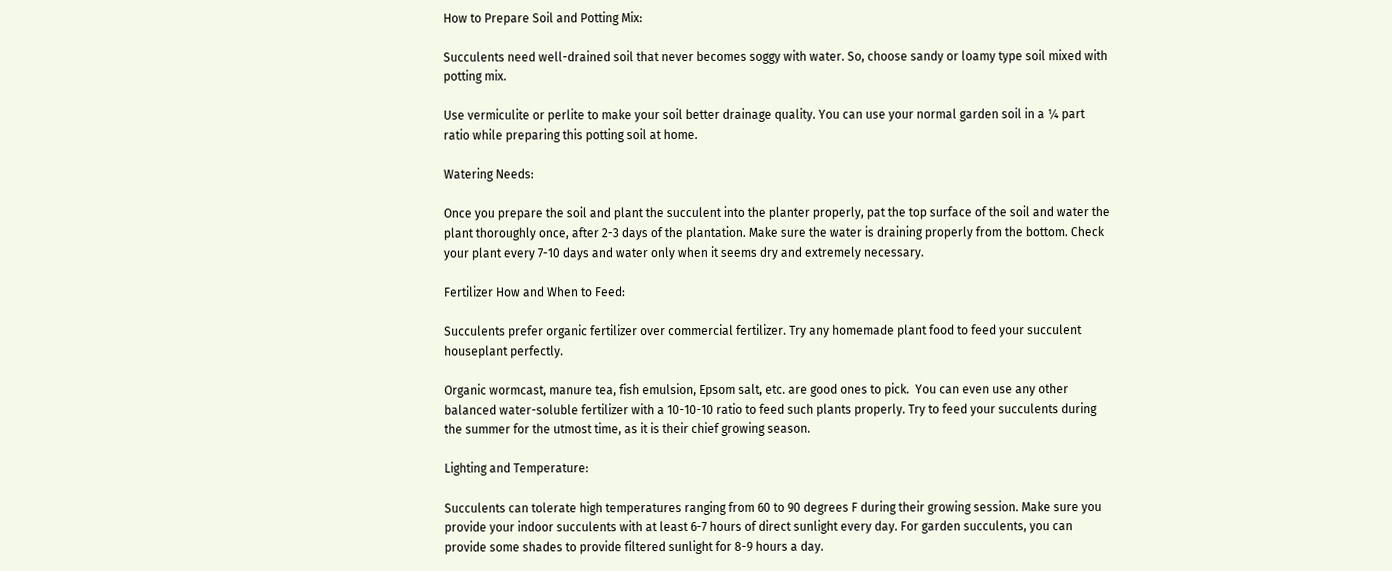How to Prepare Soil and Potting Mix:

Succulents need well-drained soil that never becomes soggy with water. So, choose sandy or loamy type soil mixed with potting mix.

Use vermiculite or perlite to make your soil better drainage quality. You can use your normal garden soil in a ¼ part ratio while preparing this potting soil at home.

Watering Needs:

Once you prepare the soil and plant the succulent into the planter properly, pat the top surface of the soil and water the plant thoroughly once, after 2-3 days of the plantation. Make sure the water is draining properly from the bottom. Check your plant every 7-10 days and water only when it seems dry and extremely necessary.

Fertilizer How and When to Feed:

Succulents prefer organic fertilizer over commercial fertilizer. Try any homemade plant food to feed your succulent houseplant perfectly.

Organic wormcast, manure tea, fish emulsion, Epsom salt, etc. are good ones to pick.  You can even use any other balanced water-soluble fertilizer with a 10-10-10 ratio to feed such plants properly. Try to feed your succulents during the summer for the utmost time, as it is their chief growing season.

Lighting and Temperature:

Succulents can tolerate high temperatures ranging from 60 to 90 degrees F during their growing session. Make sure you provide your indoor succulents with at least 6-7 hours of direct sunlight every day. For garden succulents, you can provide some shades to provide filtered sunlight for 8-9 hours a day.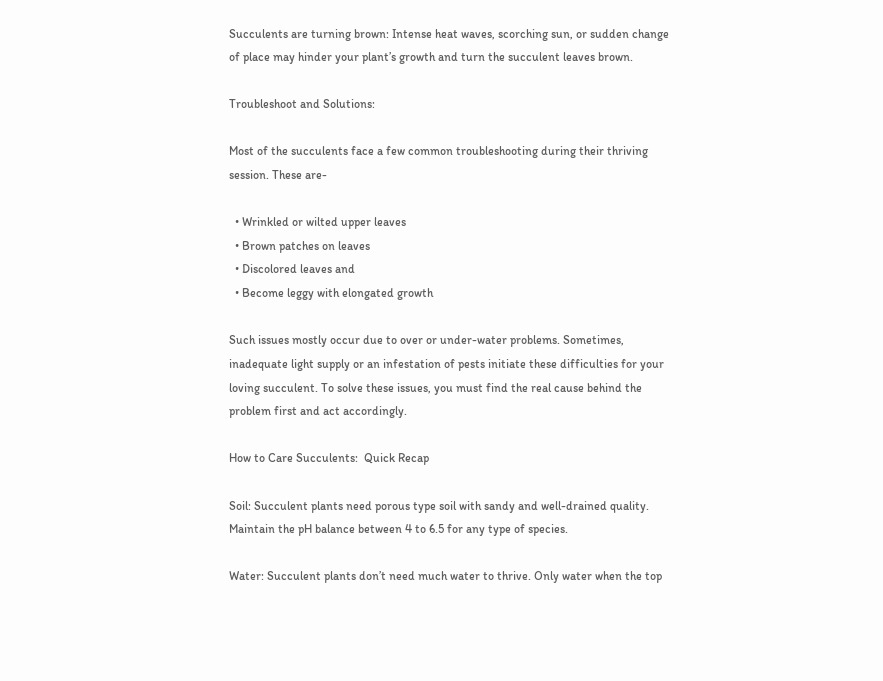Succulents are turning brown: Intense heat waves, scorching sun, or sudden change of place may hinder your plant’s growth and turn the succulent leaves brown.

Troubleshoot and Solutions:

Most of the succulents face a few common troubleshooting during their thriving session. These are-

  • Wrinkled or wilted upper leaves
  • Brown patches on leaves
  • Discolored leaves and
  • Become leggy with elongated growth

Such issues mostly occur due to over or under-water problems. Sometimes, inadequate light supply or an infestation of pests initiate these difficulties for your loving succulent. To solve these issues, you must find the real cause behind the problem first and act accordingly.

How to Care Succulents:  Quick Recap

Soil: Succulent plants need porous type soil with sandy and well-drained quality. Maintain the pH balance between 4 to 6.5 for any type of species.

Water: Succulent plants don’t need much water to thrive. Only water when the top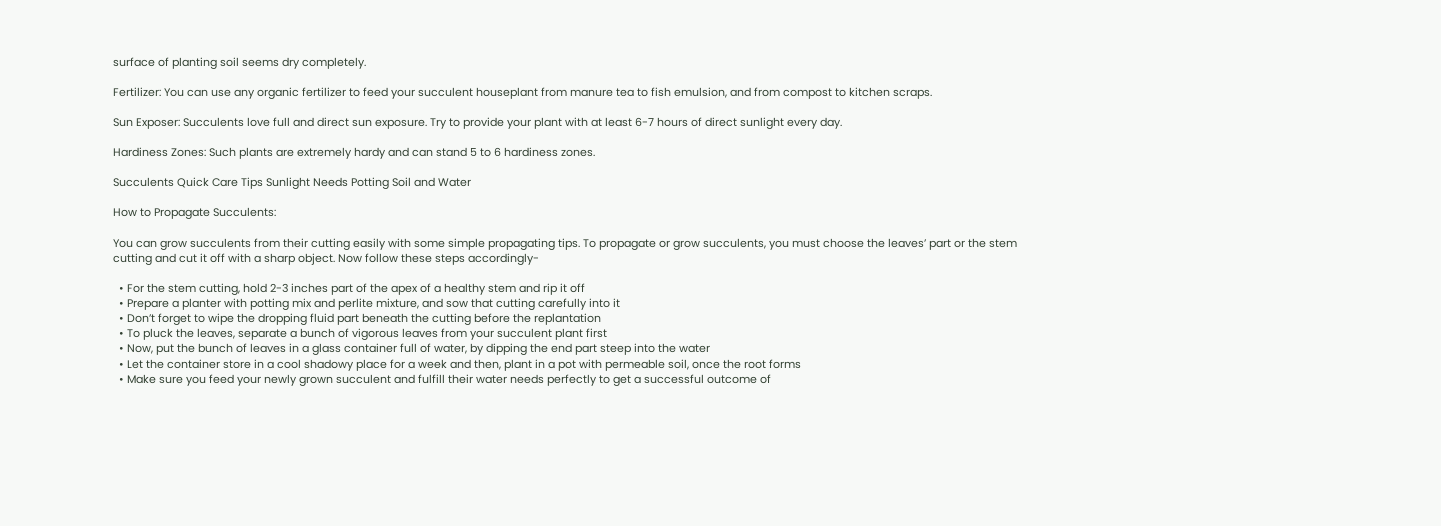surface of planting soil seems dry completely.

Fertilizer: You can use any organic fertilizer to feed your succulent houseplant from manure tea to fish emulsion, and from compost to kitchen scraps.

Sun Exposer: Succulents love full and direct sun exposure. Try to provide your plant with at least 6-7 hours of direct sunlight every day.

Hardiness Zones: Such plants are extremely hardy and can stand 5 to 6 hardiness zones.

Succulents Quick Care Tips Sunlight Needs Potting Soil and Water

How to Propagate Succulents:

You can grow succulents from their cutting easily with some simple propagating tips. To propagate or grow succulents, you must choose the leaves’ part or the stem cutting and cut it off with a sharp object. Now follow these steps accordingly-

  • For the stem cutting, hold 2-3 inches part of the apex of a healthy stem and rip it off
  • Prepare a planter with potting mix and perlite mixture, and sow that cutting carefully into it
  • Don’t forget to wipe the dropping fluid part beneath the cutting before the replantation
  • To pluck the leaves, separate a bunch of vigorous leaves from your succulent plant first
  • Now, put the bunch of leaves in a glass container full of water, by dipping the end part steep into the water
  • Let the container store in a cool shadowy place for a week and then, plant in a pot with permeable soil, once the root forms
  • Make sure you feed your newly grown succulent and fulfill their water needs perfectly to get a successful outcome of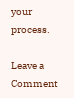your process.

Leave a Comment